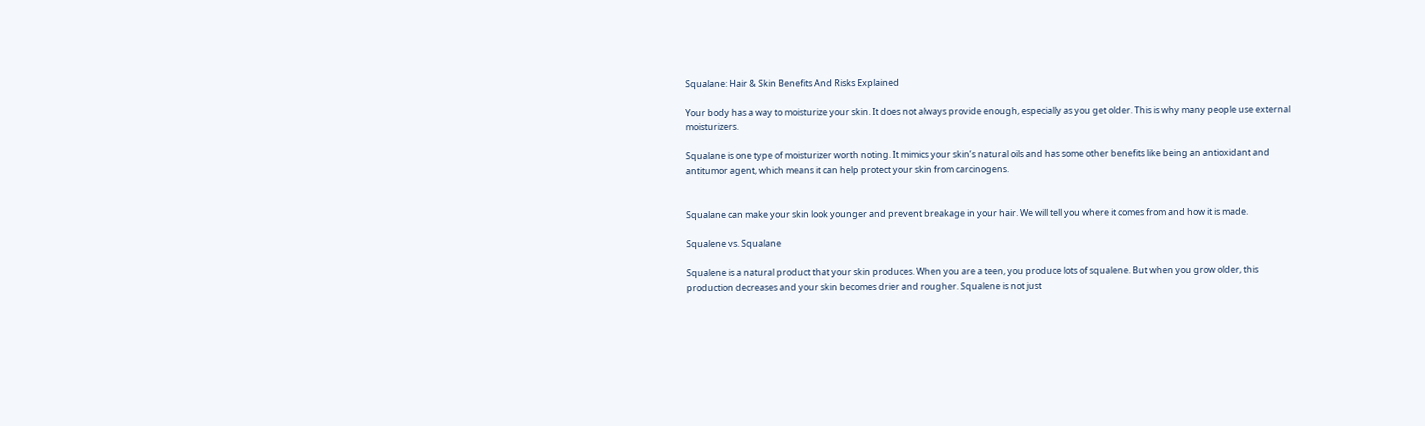Squalane: Hair & Skin Benefits And Risks Explained

Your body has a way to moisturize your skin. It does not always provide enough, especially as you get older. This is why many people use external moisturizers.

Squalane is one type of moisturizer worth noting. It mimics your skin’s natural oils and has some other benefits like being an antioxidant and antitumor agent, which means it can help protect your skin from carcinogens.


Squalane can make your skin look younger and prevent breakage in your hair. We will tell you where it comes from and how it is made.

Squalene vs. Squalane

Squalene is a natural product that your skin produces. When you are a teen, you produce lots of squalene. But when you grow older, this production decreases and your skin becomes drier and rougher. Squalene is not just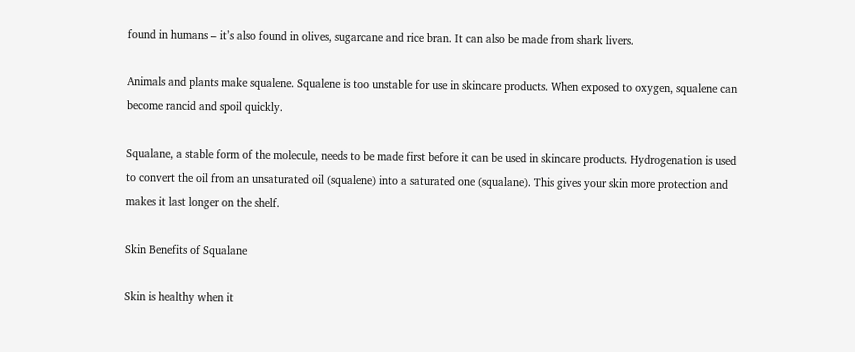found in humans – it’s also found in olives, sugarcane and rice bran. It can also be made from shark livers.

Animals and plants make squalene. Squalene is too unstable for use in skincare products. When exposed to oxygen, squalene can become rancid and spoil quickly.

Squalane, a stable form of the molecule, needs to be made first before it can be used in skincare products. Hydrogenation is used to convert the oil from an unsaturated oil (squalene) into a saturated one (squalane). This gives your skin more protection and makes it last longer on the shelf.

Skin Benefits of Squalane

Skin is healthy when it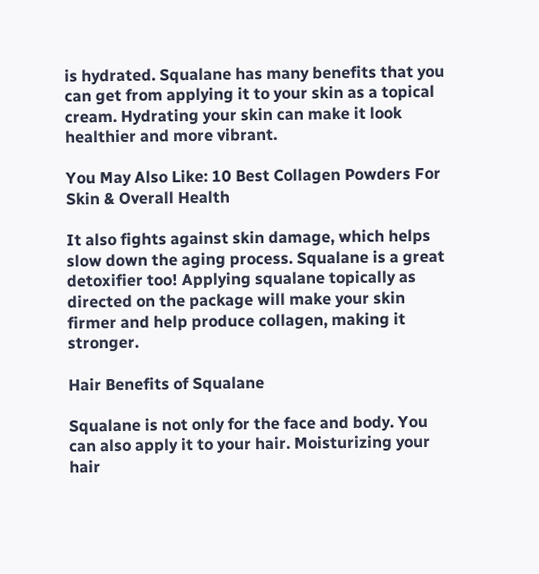is hydrated. Squalane has many benefits that you can get from applying it to your skin as a topical cream. Hydrating your skin can make it look healthier and more vibrant.

You May Also Like: 10 Best Collagen Powders For Skin & Overall Health

It also fights against skin damage, which helps slow down the aging process. Squalane is a great detoxifier too! Applying squalane topically as directed on the package will make your skin firmer and help produce collagen, making it stronger.

Hair Benefits of Squalane

Squalane is not only for the face and body. You can also apply it to your hair. Moisturizing your hair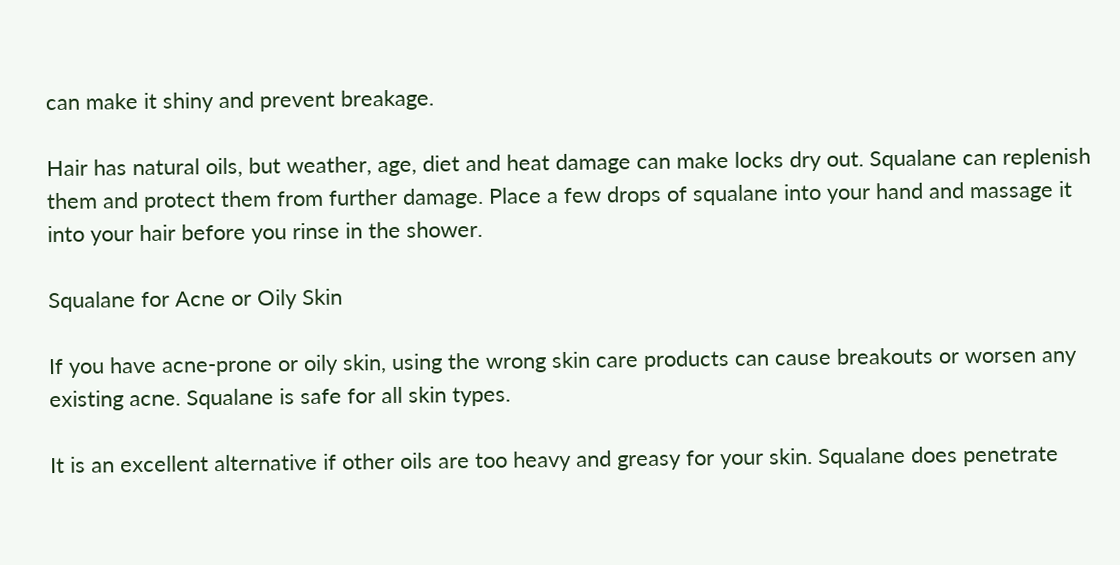can make it shiny and prevent breakage.

Hair has natural oils, but weather, age, diet and heat damage can make locks dry out. Squalane can replenish them and protect them from further damage. Place a few drops of squalane into your hand and massage it into your hair before you rinse in the shower.

Squalane for Acne or Oily Skin

If you have acne-prone or oily skin, using the wrong skin care products can cause breakouts or worsen any existing acne. Squalane is safe for all skin types.

It is an excellent alternative if other oils are too heavy and greasy for your skin. Squalane does penetrate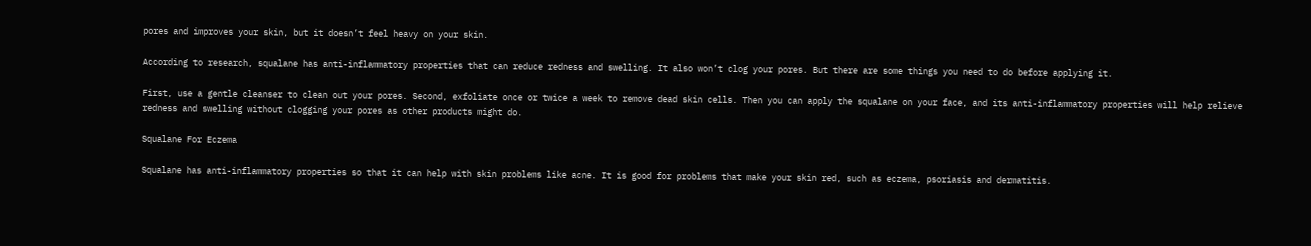pores and improves your skin, but it doesn’t feel heavy on your skin.

According to research, squalane has anti-inflammatory properties that can reduce redness and swelling. It also won’t clog your pores. But there are some things you need to do before applying it.

First, use a gentle cleanser to clean out your pores. Second, exfoliate once or twice a week to remove dead skin cells. Then you can apply the squalane on your face, and its anti-inflammatory properties will help relieve redness and swelling without clogging your pores as other products might do.

Squalane For Eczema

Squalane has anti-inflammatory properties so that it can help with skin problems like acne. It is good for problems that make your skin red, such as eczema, psoriasis and dermatitis.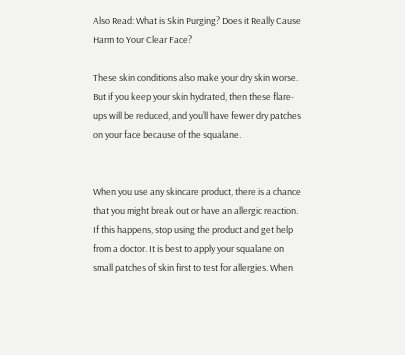Also Read: What is Skin Purging? Does it Really Cause Harm to Your Clear Face?

These skin conditions also make your dry skin worse. But if you keep your skin hydrated, then these flare-ups will be reduced, and you’ll have fewer dry patches on your face because of the squalane.


When you use any skincare product, there is a chance that you might break out or have an allergic reaction. If this happens, stop using the product and get help from a doctor. It is best to apply your squalane on small patches of skin first to test for allergies. When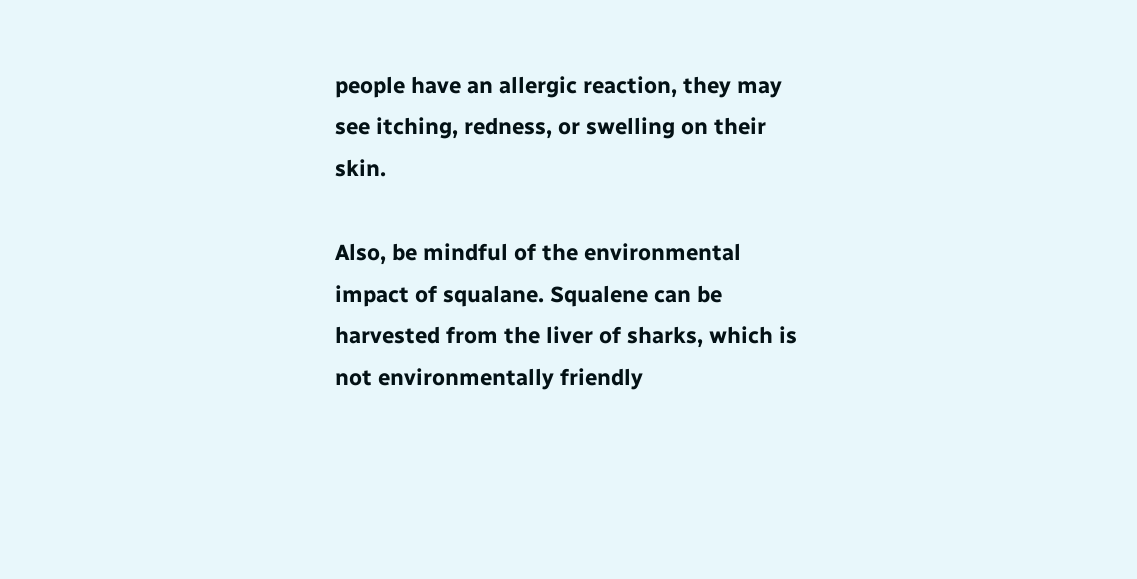people have an allergic reaction, they may see itching, redness, or swelling on their skin.

Also, be mindful of the environmental impact of squalane. Squalene can be harvested from the liver of sharks, which is not environmentally friendly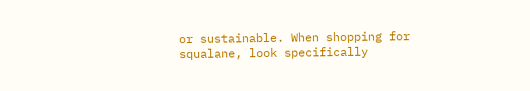or sustainable. When shopping for squalane, look specifically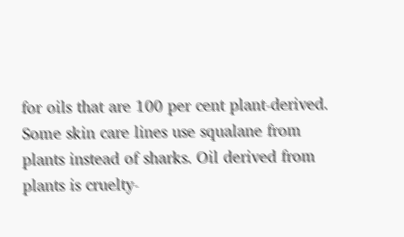for oils that are 100 per cent plant-derived. Some skin care lines use squalane from plants instead of sharks. Oil derived from plants is cruelty-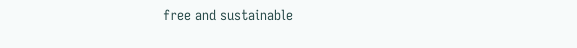free and sustainable